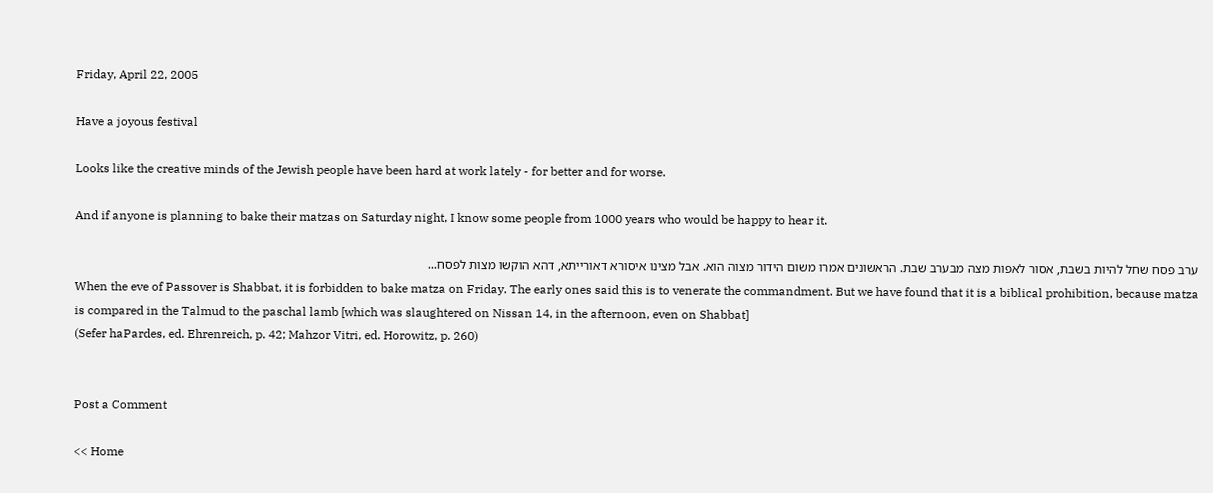Friday, April 22, 2005

Have a joyous festival

Looks like the creative minds of the Jewish people have been hard at work lately - for better and for worse.

And if anyone is planning to bake their matzas on Saturday night, I know some people from 1000 years who would be happy to hear it.

ערב פסח שחל להיות בשבת, אסור לאפות מצה מבערב שבת. הראשונים אמרו משום הידור מצוה הוא. אבל מצינו איסורא דאורייתא, דהא הוקשו מצות לפסח...
When the eve of Passover is Shabbat, it is forbidden to bake matza on Friday. The early ones said this is to venerate the commandment. But we have found that it is a biblical prohibition, because matza is compared in the Talmud to the paschal lamb [which was slaughtered on Nissan 14, in the afternoon, even on Shabbat]
(Sefer haPardes, ed. Ehrenreich, p. 42; Mahzor Vitri, ed. Horowitz, p. 260)


Post a Comment

<< Home